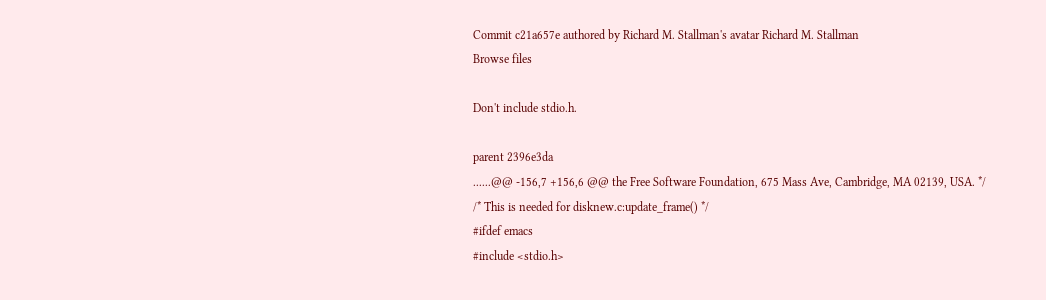Commit c21a657e authored by Richard M. Stallman's avatar Richard M. Stallman
Browse files

Don't include stdio.h.

parent 2396e3da
......@@ -156,7 +156,6 @@ the Free Software Foundation, 675 Mass Ave, Cambridge, MA 02139, USA. */
/* This is needed for disknew.c:update_frame() */
#ifdef emacs
#include <stdio.h>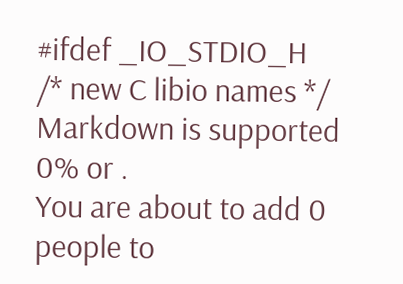#ifdef _IO_STDIO_H
/* new C libio names */
Markdown is supported
0% or .
You are about to add 0 people to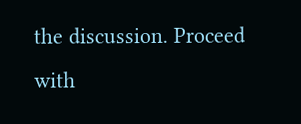the discussion. Proceed with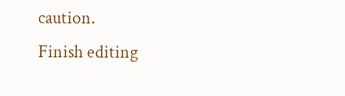caution.
Finish editing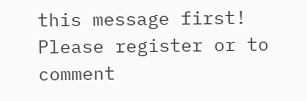this message first!
Please register or to comment